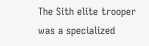The Sith elite trooper was a specialized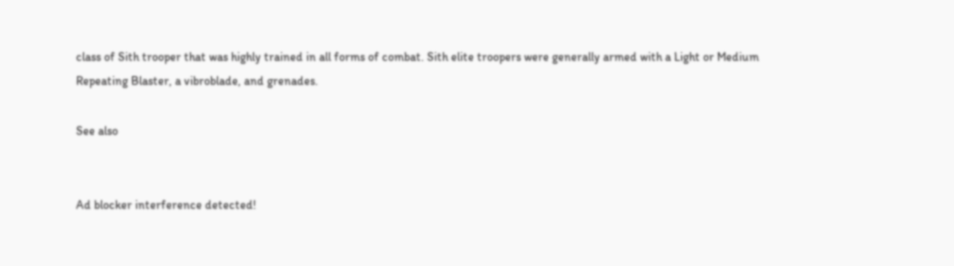class of Sith trooper that was highly trained in all forms of combat. Sith elite troopers were generally armed with a Light or Medium Repeating Blaster, a vibroblade, and grenades.

See also


Ad blocker interference detected!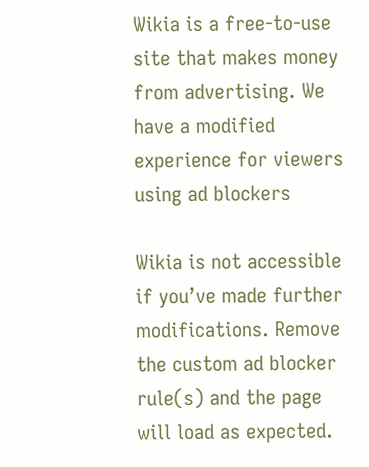Wikia is a free-to-use site that makes money from advertising. We have a modified experience for viewers using ad blockers

Wikia is not accessible if you’ve made further modifications. Remove the custom ad blocker rule(s) and the page will load as expected.